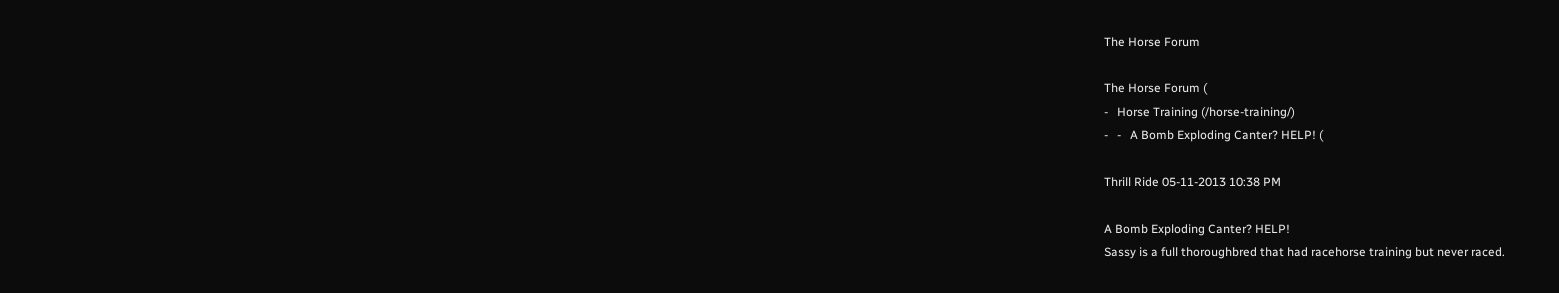The Horse Forum

The Horse Forum (
-   Horse Training (/horse-training/)
-   -   A Bomb Exploding Canter? HELP! (

Thrill Ride 05-11-2013 10:38 PM

A Bomb Exploding Canter? HELP!
Sassy is a full thoroughbred that had racehorse training but never raced.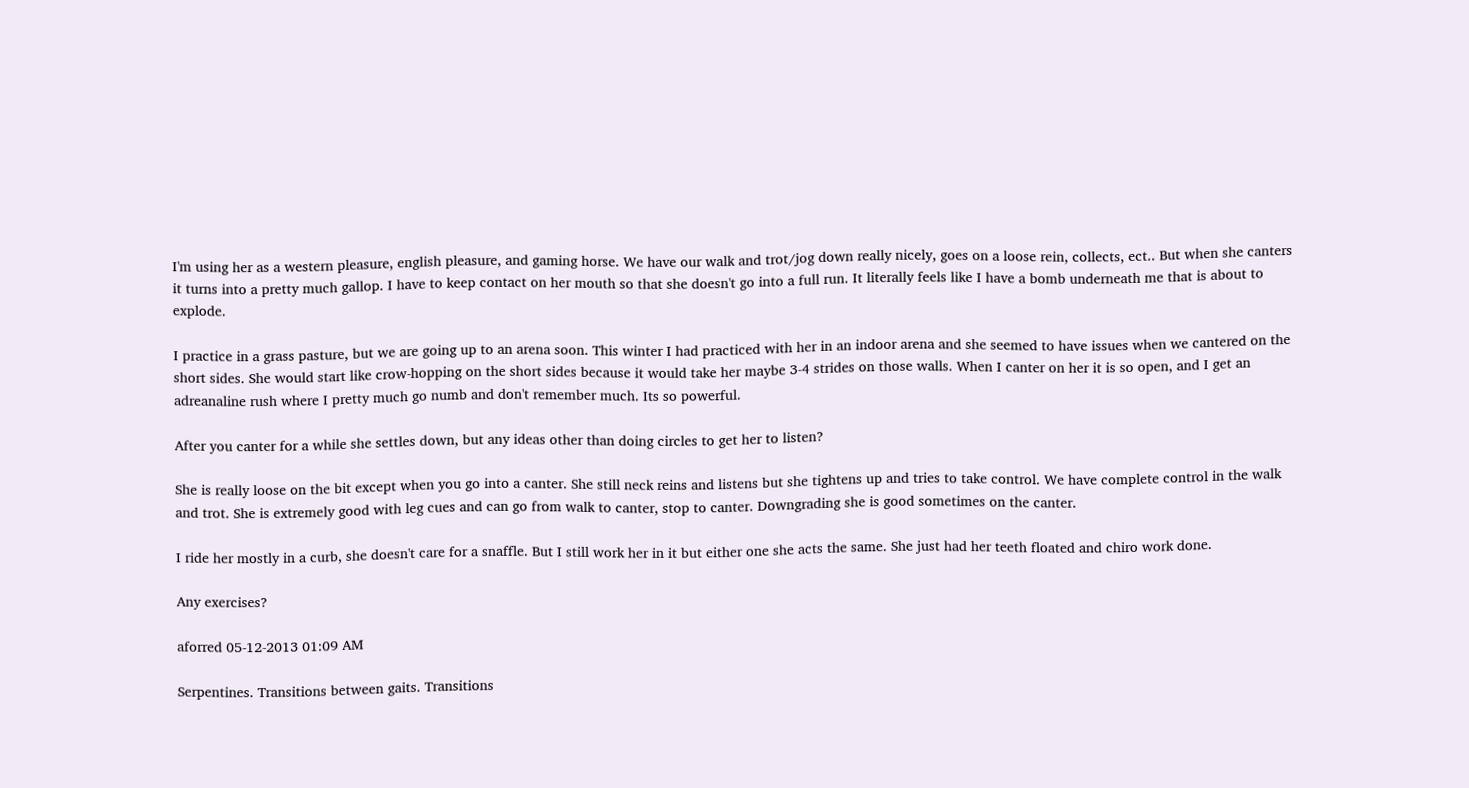I'm using her as a western pleasure, english pleasure, and gaming horse. We have our walk and trot/jog down really nicely, goes on a loose rein, collects, ect.. But when she canters it turns into a pretty much gallop. I have to keep contact on her mouth so that she doesn't go into a full run. It literally feels like I have a bomb underneath me that is about to explode.

I practice in a grass pasture, but we are going up to an arena soon. This winter I had practiced with her in an indoor arena and she seemed to have issues when we cantered on the short sides. She would start like crow-hopping on the short sides because it would take her maybe 3-4 strides on those walls. When I canter on her it is so open, and I get an adreanaline rush where I pretty much go numb and don't remember much. Its so powerful.

After you canter for a while she settles down, but any ideas other than doing circles to get her to listen?

She is really loose on the bit except when you go into a canter. She still neck reins and listens but she tightens up and tries to take control. We have complete control in the walk and trot. She is extremely good with leg cues and can go from walk to canter, stop to canter. Downgrading she is good sometimes on the canter.

I ride her mostly in a curb, she doesn't care for a snaffle. But I still work her in it but either one she acts the same. She just had her teeth floated and chiro work done.

Any exercises?

aforred 05-12-2013 01:09 AM

Serpentines. Transitions between gaits. Transitions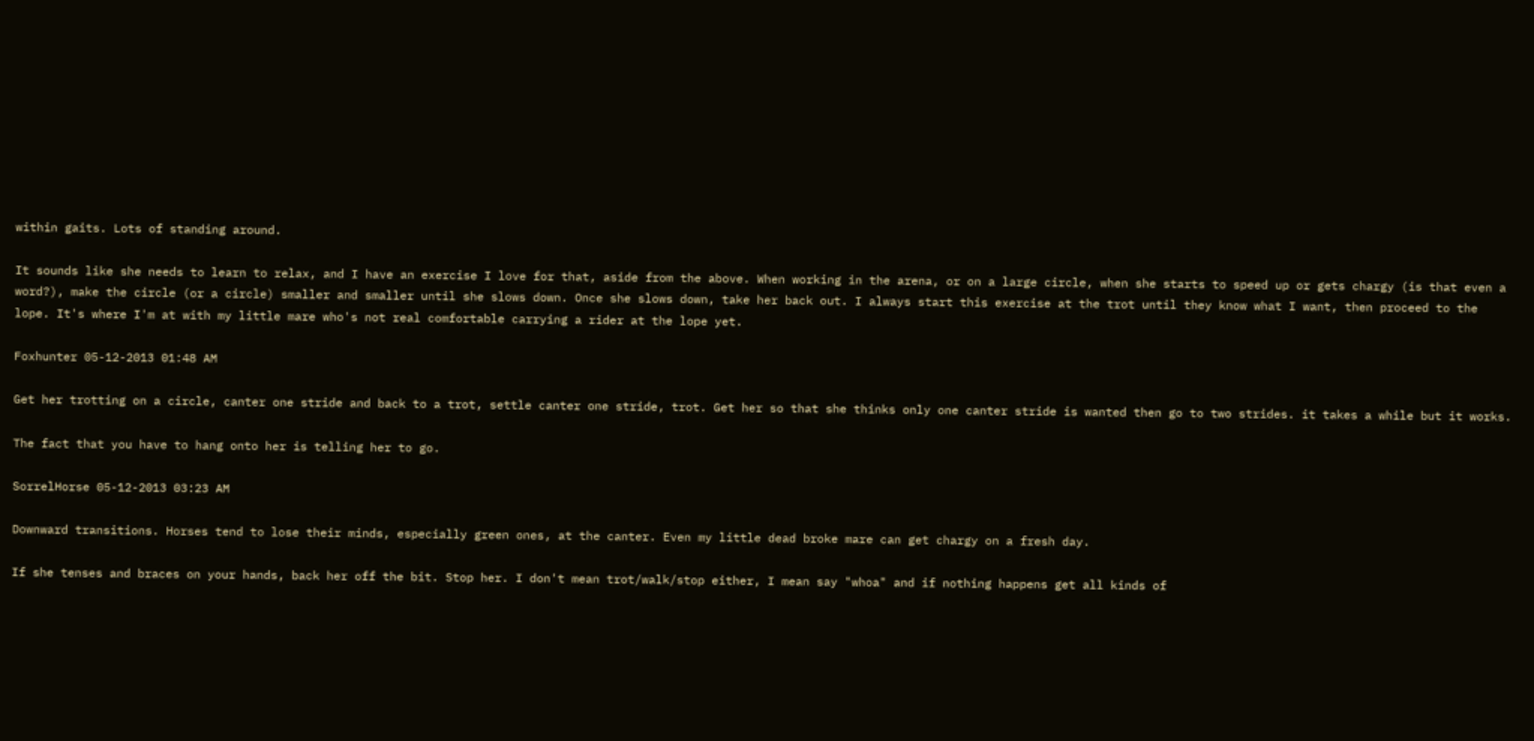within gaits. Lots of standing around.

It sounds like she needs to learn to relax, and I have an exercise I love for that, aside from the above. When working in the arena, or on a large circle, when she starts to speed up or gets chargy (is that even a word?), make the circle (or a circle) smaller and smaller until she slows down. Once she slows down, take her back out. I always start this exercise at the trot until they know what I want, then proceed to the lope. It's where I'm at with my little mare who's not real comfortable carrying a rider at the lope yet.

Foxhunter 05-12-2013 01:48 AM

Get her trotting on a circle, canter one stride and back to a trot, settle canter one stride, trot. Get her so that she thinks only one canter stride is wanted then go to two strides. it takes a while but it works.

The fact that you have to hang onto her is telling her to go.

SorrelHorse 05-12-2013 03:23 AM

Downward transitions. Horses tend to lose their minds, especially green ones, at the canter. Even my little dead broke mare can get chargy on a fresh day.

If she tenses and braces on your hands, back her off the bit. Stop her. I don't mean trot/walk/stop either, I mean say "whoa" and if nothing happens get all kinds of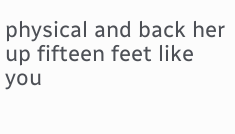physical and back her up fifteen feet like you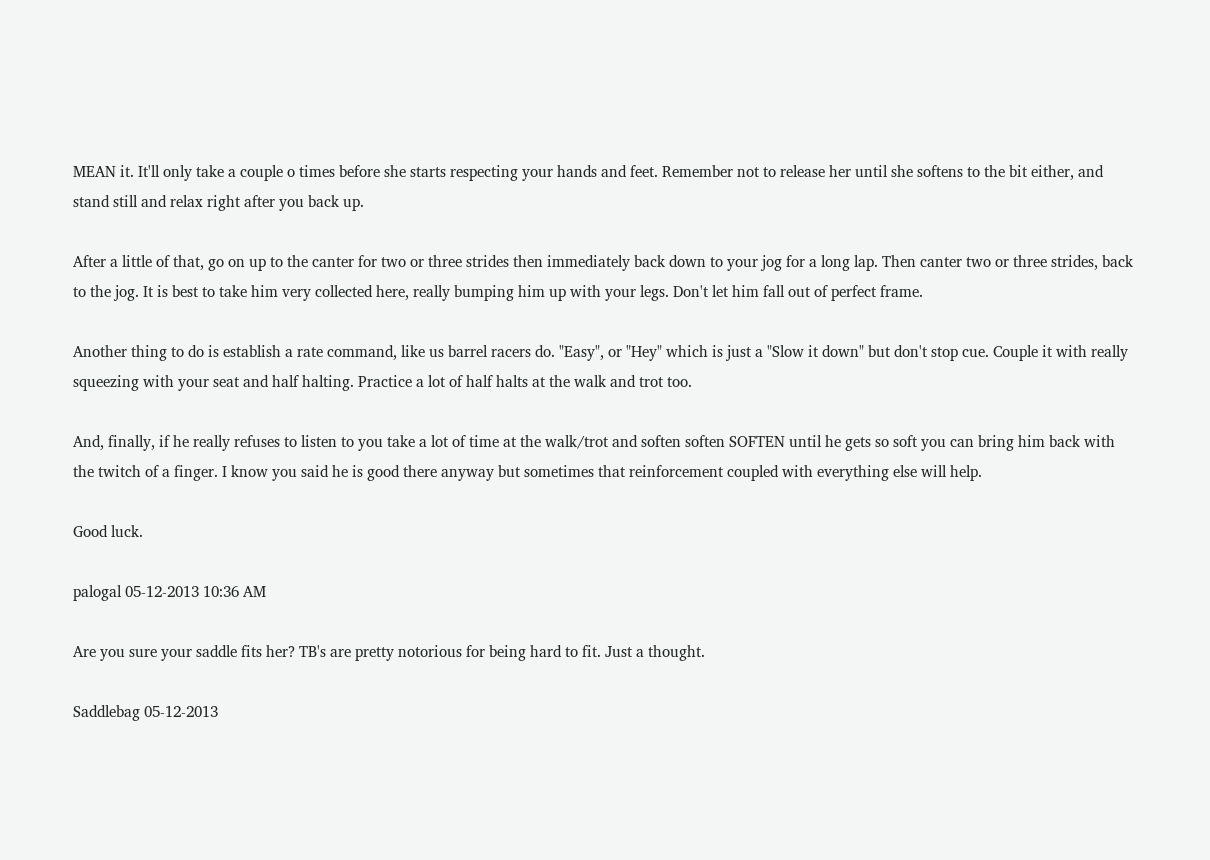MEAN it. It'll only take a couple o times before she starts respecting your hands and feet. Remember not to release her until she softens to the bit either, and stand still and relax right after you back up.

After a little of that, go on up to the canter for two or three strides then immediately back down to your jog for a long lap. Then canter two or three strides, back to the jog. It is best to take him very collected here, really bumping him up with your legs. Don't let him fall out of perfect frame.

Another thing to do is establish a rate command, like us barrel racers do. "Easy", or "Hey" which is just a "Slow it down" but don't stop cue. Couple it with really squeezing with your seat and half halting. Practice a lot of half halts at the walk and trot too.

And, finally, if he really refuses to listen to you take a lot of time at the walk/trot and soften soften SOFTEN until he gets so soft you can bring him back with the twitch of a finger. I know you said he is good there anyway but sometimes that reinforcement coupled with everything else will help.

Good luck.

palogal 05-12-2013 10:36 AM

Are you sure your saddle fits her? TB's are pretty notorious for being hard to fit. Just a thought.

Saddlebag 05-12-2013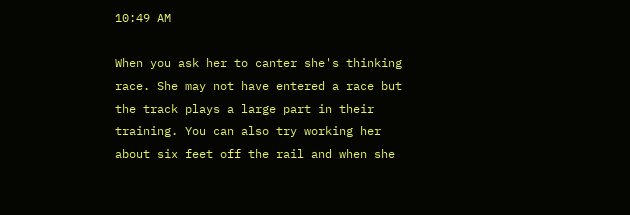10:49 AM

When you ask her to canter she's thinking race. She may not have entered a race but the track plays a large part in their training. You can also try working her about six feet off the rail and when she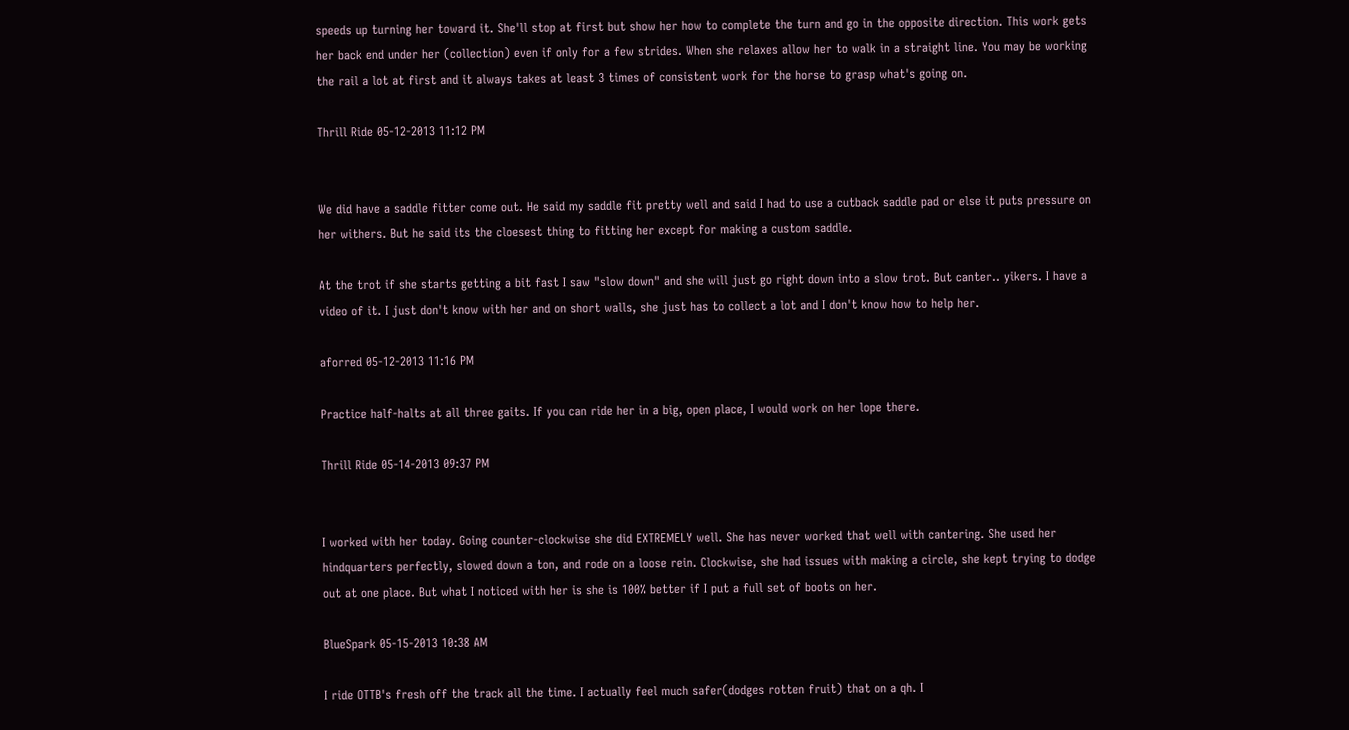speeds up turning her toward it. She'll stop at first but show her how to complete the turn and go in the opposite direction. This work gets her back end under her (collection) even if only for a few strides. When she relaxes allow her to walk in a straight line. You may be working the rail a lot at first and it always takes at least 3 times of consistent work for the horse to grasp what's going on.

Thrill Ride 05-12-2013 11:12 PM


We did have a saddle fitter come out. He said my saddle fit pretty well and said I had to use a cutback saddle pad or else it puts pressure on her withers. But he said its the cloesest thing to fitting her except for making a custom saddle.

At the trot if she starts getting a bit fast I saw "slow down" and she will just go right down into a slow trot. But canter.. yikers. I have a video of it. I just don't know with her and on short walls, she just has to collect a lot and I don't know how to help her.

aforred 05-12-2013 11:16 PM

Practice half-halts at all three gaits. If you can ride her in a big, open place, I would work on her lope there.

Thrill Ride 05-14-2013 09:37 PM


I worked with her today. Going counter-clockwise she did EXTREMELY well. She has never worked that well with cantering. She used her hindquarters perfectly, slowed down a ton, and rode on a loose rein. Clockwise, she had issues with making a circle, she kept trying to dodge out at one place. But what I noticed with her is she is 100% better if I put a full set of boots on her.

BlueSpark 05-15-2013 10:38 AM

I ride OTTB's fresh off the track all the time. I actually feel much safer(dodges rotten fruit) that on a qh. I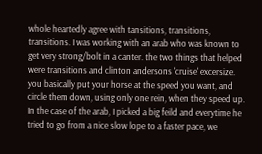whole heartedly agree with tansitions, transitions, transitions. I was working with an arab who was known to get very strong/bolt in a canter. the two things that helped were transitions and clinton andersons 'cruise' excersize. you basically put your horse at the speed you want, and circle them down, using only one rein, when they speed up. In the case of the arab, I picked a big feild and everytime he tried to go from a nice slow lope to a faster pace, we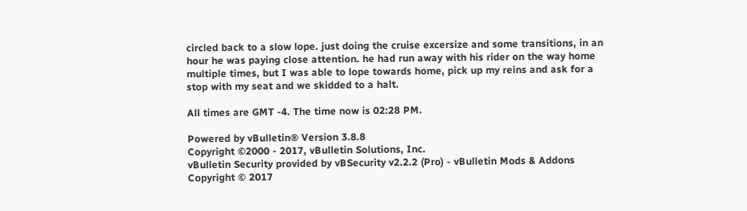circled back to a slow lope. just doing the cruise excersize and some transitions, in an hour he was paying close attention. he had run away with his rider on the way home multiple times, but I was able to lope towards home, pick up my reins and ask for a stop with my seat and we skidded to a halt.

All times are GMT -4. The time now is 02:28 PM.

Powered by vBulletin® Version 3.8.8
Copyright ©2000 - 2017, vBulletin Solutions, Inc.
vBulletin Security provided by vBSecurity v2.2.2 (Pro) - vBulletin Mods & Addons Copyright © 2017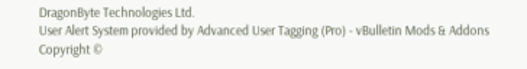DragonByte Technologies Ltd.
User Alert System provided by Advanced User Tagging (Pro) - vBulletin Mods & Addons Copyright ©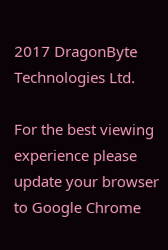2017 DragonByte Technologies Ltd.

For the best viewing experience please update your browser to Google Chrome